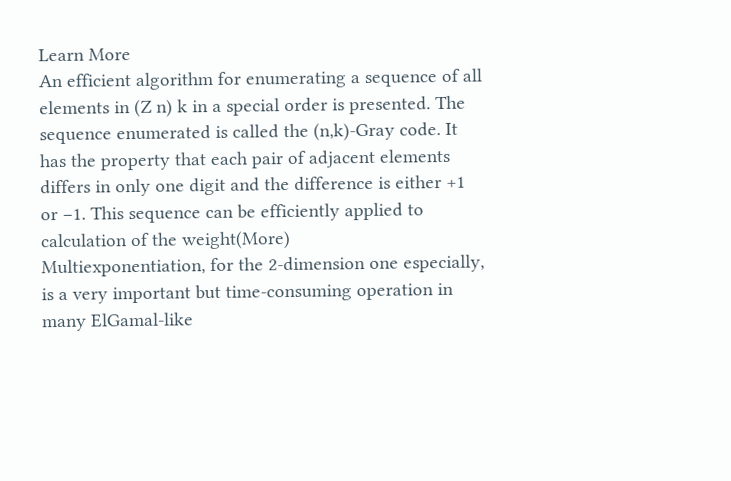Learn More
An efficient algorithm for enumerating a sequence of all elements in (Z n) k in a special order is presented. The sequence enumerated is called the (n,k)-Gray code. It has the property that each pair of adjacent elements differs in only one digit and the difference is either +1 or −1. This sequence can be efficiently applied to calculation of the weight(More)
Multiexponentiation, for the 2-dimension one especially, is a very important but time-consuming operation in many ElGamal-like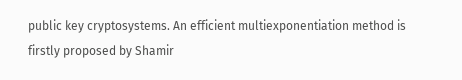public key cryptosystems. An efficient multiexponentiation method is firstly proposed by Shamir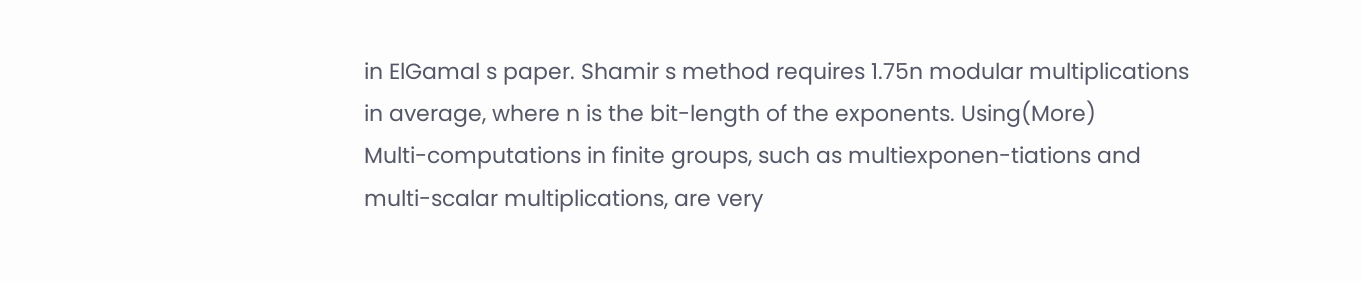in ElGamal s paper. Shamir s method requires 1.75n modular multiplications in average, where n is the bit-length of the exponents. Using(More)
Multi-computations in finite groups, such as multiexponen-tiations and multi-scalar multiplications, are very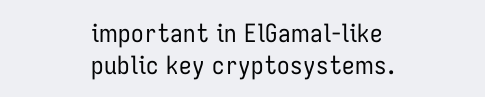important in ElGamal-like public key cryptosystems.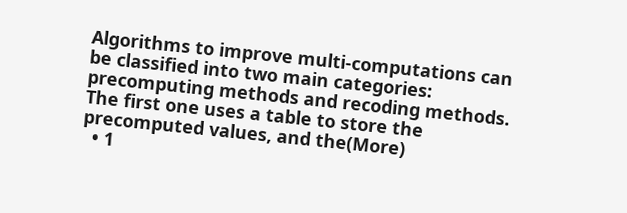Algorithms to improve multi-computations can be classified into two main categories: precomputing methods and recoding methods. The first one uses a table to store the precomputed values, and the(More)
  • 1